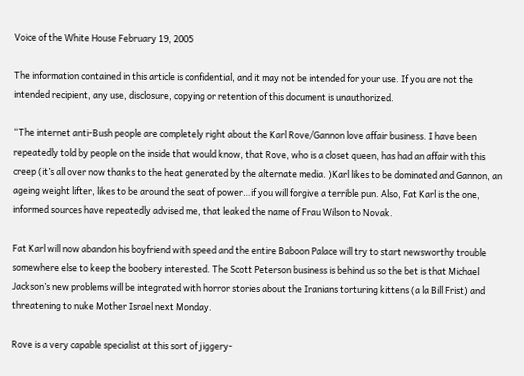Voice of the White House February 19, 2005

The information contained in this article is confidential, and it may not be intended for your use. If you are not the intended recipient, any use, disclosure, copying or retention of this document is unauthorized.

“The internet anti-Bush people are completely right about the Karl Rove/Gannon love affair business. I have been repeatedly told by people on the inside that would know, that Rove, who is a closet queen, has had an affair with this creep (it’s all over now thanks to the heat generated by the alternate media. )Karl likes to be dominated and Gannon, an ageing weight lifter, likes to be around the seat of power…if you will forgive a terrible pun. Also, Fat Karl is the one, informed sources have repeatedly advised me, that leaked the name of Frau Wilson to Novak.

Fat Karl will now abandon his boyfriend with speed and the entire Baboon Palace will try to start newsworthy trouble somewhere else to keep the boobery interested. The Scott Peterson business is behind us so the bet is that Michael Jackson’s new problems will be integrated with horror stories about the Iranians torturing kittens (a la Bill Frist) and threatening to nuke Mother Israel next Monday.

Rove is a very capable specialist at this sort of jiggery-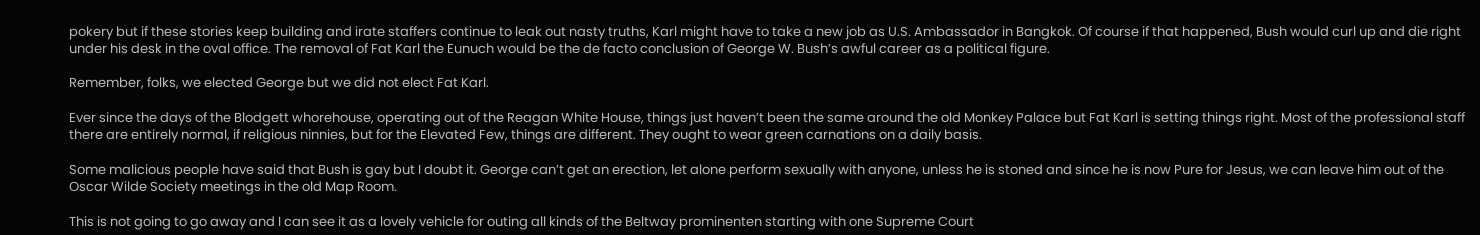pokery but if these stories keep building and irate staffers continue to leak out nasty truths, Karl might have to take a new job as U.S. Ambassador in Bangkok. Of course if that happened, Bush would curl up and die right under his desk in the oval office. The removal of Fat Karl the Eunuch would be the de facto conclusion of George W. Bush’s awful career as a political figure.

Remember, folks, we elected George but we did not elect Fat Karl.

Ever since the days of the Blodgett whorehouse, operating out of the Reagan White House, things just haven’t been the same around the old Monkey Palace but Fat Karl is setting things right. Most of the professional staff there are entirely normal, if religious ninnies, but for the Elevated Few, things are different. They ought to wear green carnations on a daily basis.

Some malicious people have said that Bush is gay but I doubt it. George can’t get an erection, let alone perform sexually with anyone, unless he is stoned and since he is now Pure for Jesus, we can leave him out of the Oscar Wilde Society meetings in the old Map Room.

This is not going to go away and I can see it as a lovely vehicle for outing all kinds of the Beltway prominenten starting with one Supreme Court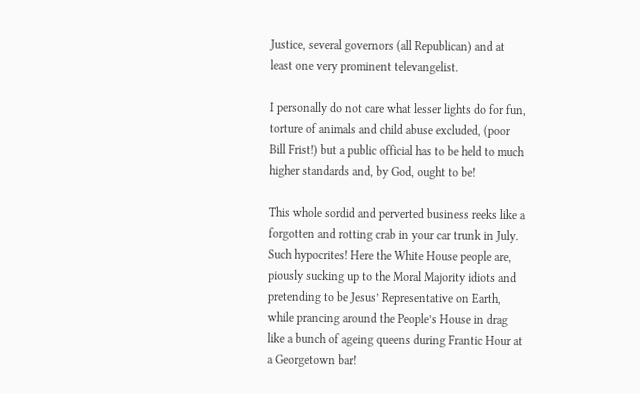Justice, several governors (all Republican) and at least one very prominent televangelist.

I personally do not care what lesser lights do for fun, torture of animals and child abuse excluded, (poor Bill Frist!) but a public official has to be held to much higher standards and, by God, ought to be!

This whole sordid and perverted business reeks like a forgotten and rotting crab in your car trunk in July. Such hypocrites! Here the White House people are, piously sucking up to the Moral Majority idiots and pretending to be Jesus’ Representative on Earth, while prancing around the People’s House in drag like a bunch of ageing queens during Frantic Hour at a Georgetown bar!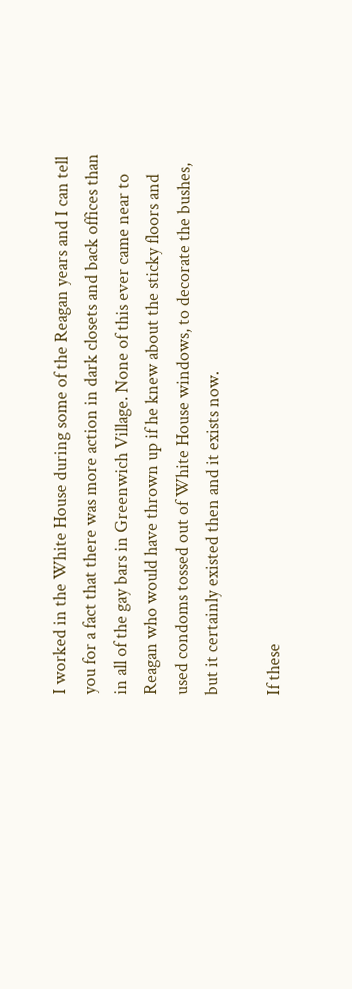I worked in the White House during some of the Reagan years and I can tell you for a fact that there was more action in dark closets and back offices than in all of the gay bars in Greenwich Village. None of this ever came near to Reagan who would have thrown up if he knew about the sticky floors and used condoms tossed out of White House windows, to decorate the bushes, but it certainly existed then and it exists now.

If these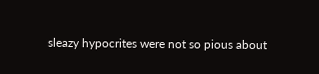sleazy hypocrites were not so pious about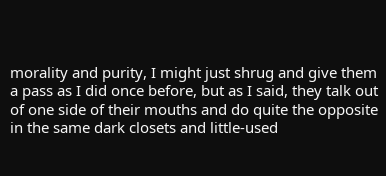morality and purity, I might just shrug and give them a pass as I did once before, but as I said, they talk out of one side of their mouths and do quite the opposite in the same dark closets and little-used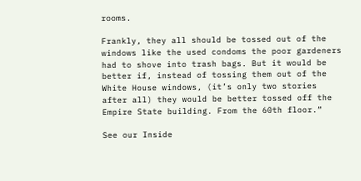rooms.

Frankly, they all should be tossed out of the windows like the used condoms the poor gardeners had to shove into trash bags. But it would be better if, instead of tossing them out of the White House windows, (it’s only two stories after all) they would be better tossed off the Empire State building. From the 60th floor.“

See our Inside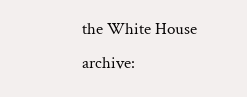the White House archive: